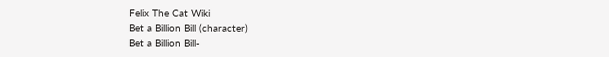Felix The Cat Wiki
Bet a Billion Bill (character)
Bet a Billion Bill-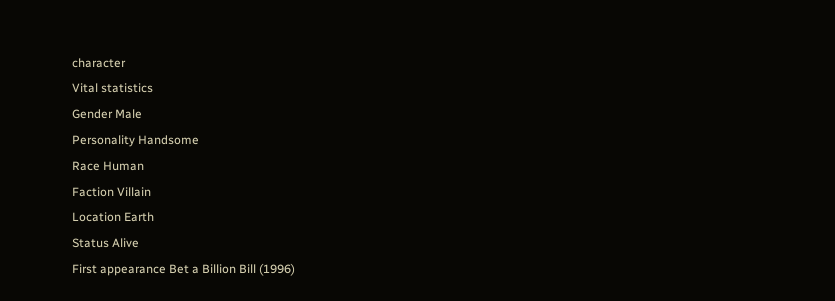character
Vital statistics
Gender Male
Personality Handsome
Race Human
Faction Villain
Location Earth
Status Alive
First appearance Bet a Billion Bill (1996)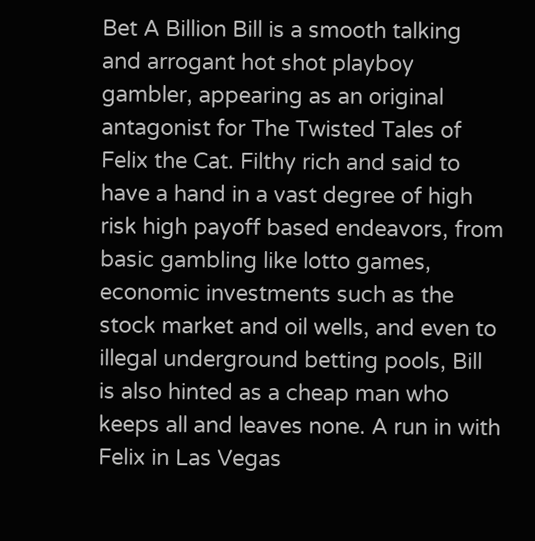Bet A Billion Bill is a smooth talking and arrogant hot shot playboy gambler, appearing as an original antagonist for The Twisted Tales of Felix the Cat. Filthy rich and said to have a hand in a vast degree of high risk high payoff based endeavors, from basic gambling like lotto games, economic investments such as the stock market and oil wells, and even to illegal underground betting pools, Bill is also hinted as a cheap man who keeps all and leaves none. A run in with Felix in Las Vegas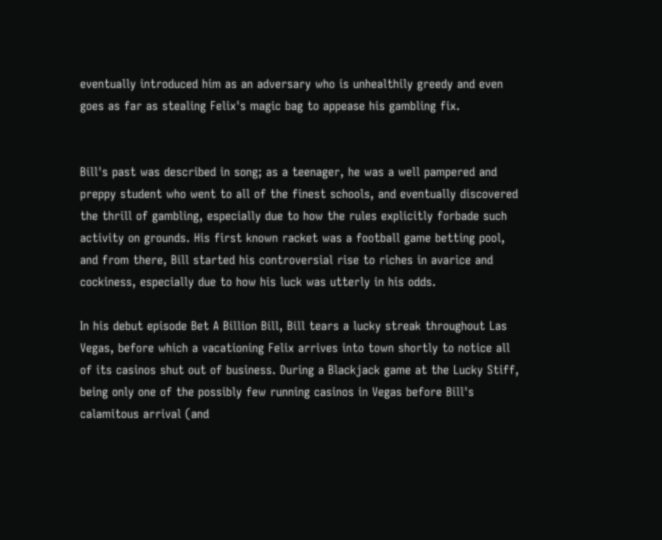eventually introduced him as an adversary who is unhealthily greedy and even goes as far as stealing Felix's magic bag to appease his gambling fix.


Bill's past was described in song; as a teenager, he was a well pampered and preppy student who went to all of the finest schools, and eventually discovered the thrill of gambling, especially due to how the rules explicitly forbade such activity on grounds. His first known racket was a football game betting pool, and from there, Bill started his controversial rise to riches in avarice and cockiness, especially due to how his luck was utterly in his odds.

In his debut episode Bet A Billion Bill, Bill tears a lucky streak throughout Las Vegas, before which a vacationing Felix arrives into town shortly to notice all of its casinos shut out of business. During a Blackjack game at the Lucky Stiff, being only one of the possibly few running casinos in Vegas before Bill's calamitous arrival (and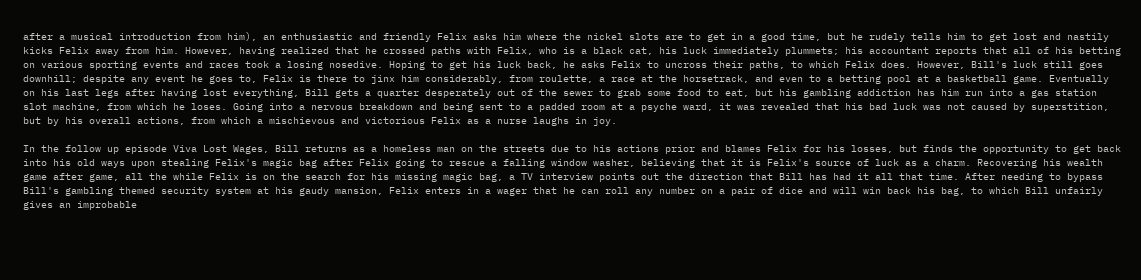after a musical introduction from him), an enthusiastic and friendly Felix asks him where the nickel slots are to get in a good time, but he rudely tells him to get lost and nastily kicks Felix away from him. However, having realized that he crossed paths with Felix, who is a black cat, his luck immediately plummets; his accountant reports that all of his betting on various sporting events and races took a losing nosedive. Hoping to get his luck back, he asks Felix to uncross their paths, to which Felix does. However, Bill's luck still goes downhill; despite any event he goes to, Felix is there to jinx him considerably, from roulette, a race at the horsetrack, and even to a betting pool at a basketball game. Eventually on his last legs after having lost everything, Bill gets a quarter desperately out of the sewer to grab some food to eat, but his gambling addiction has him run into a gas station slot machine, from which he loses. Going into a nervous breakdown and being sent to a padded room at a psyche ward, it was revealed that his bad luck was not caused by superstition, but by his overall actions, from which a mischievous and victorious Felix as a nurse laughs in joy.

In the follow up episode Viva Lost Wages, Bill returns as a homeless man on the streets due to his actions prior and blames Felix for his losses, but finds the opportunity to get back into his old ways upon stealing Felix's magic bag after Felix going to rescue a falling window washer, believing that it is Felix's source of luck as a charm. Recovering his wealth game after game, all the while Felix is on the search for his missing magic bag, a TV interview points out the direction that Bill has had it all that time. After needing to bypass Bill's gambling themed security system at his gaudy mansion, Felix enters in a wager that he can roll any number on a pair of dice and will win back his bag, to which Bill unfairly gives an improbable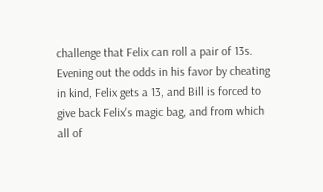challenge that Felix can roll a pair of 13s. Evening out the odds in his favor by cheating in kind, Felix gets a 13, and Bill is forced to give back Felix's magic bag, and from which all of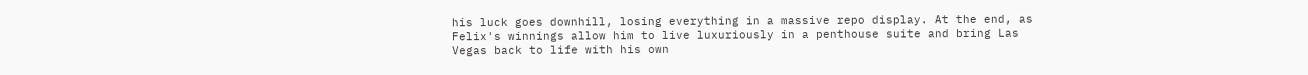his luck goes downhill, losing everything in a massive repo display. At the end, as Felix's winnings allow him to live luxuriously in a penthouse suite and bring Las Vegas back to life with his own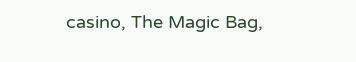casino, The Magic Bag,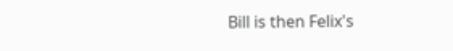Bill is then Felix's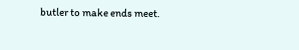butler to make ends meet.